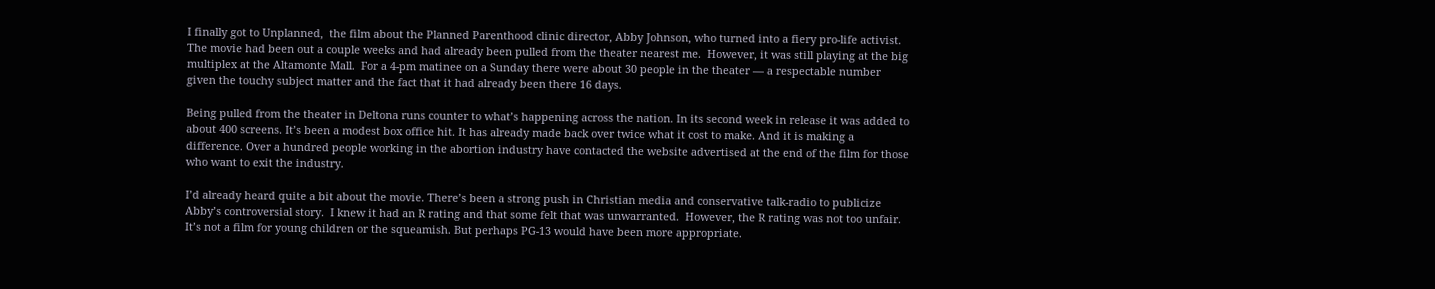I finally got to Unplanned,  the film about the Planned Parenthood clinic director, Abby Johnson, who turned into a fiery pro-life activist. The movie had been out a couple weeks and had already been pulled from the theater nearest me.  However, it was still playing at the big multiplex at the Altamonte Mall.  For a 4-pm matinee on a Sunday there were about 30 people in the theater — a respectable number given the touchy subject matter and the fact that it had already been there 16 days.

Being pulled from the theater in Deltona runs counter to what’s happening across the nation. In its second week in release it was added to about 400 screens. It’s been a modest box office hit. It has already made back over twice what it cost to make. And it is making a difference. Over a hundred people working in the abortion industry have contacted the website advertised at the end of the film for those who want to exit the industry.

I’d already heard quite a bit about the movie. There’s been a strong push in Christian media and conservative talk-radio to publicize Abby’s controversial story.  I knew it had an R rating and that some felt that was unwarranted.  However, the R rating was not too unfair.  It’s not a film for young children or the squeamish. But perhaps PG-13 would have been more appropriate.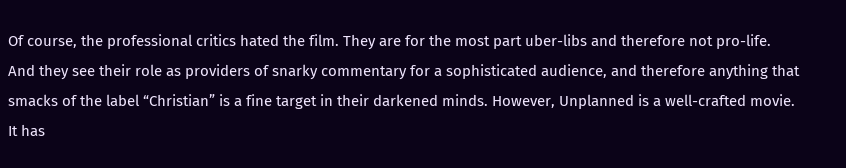Of course, the professional critics hated the film. They are for the most part uber-libs and therefore not pro-life.  And they see their role as providers of snarky commentary for a sophisticated audience, and therefore anything that smacks of the label “Christian” is a fine target in their darkened minds. However, Unplanned is a well-crafted movie. It has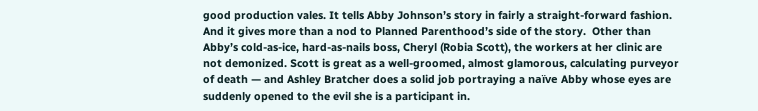good production vales. It tells Abby Johnson’s story in fairly a straight-forward fashion. And it gives more than a nod to Planned Parenthood’s side of the story.  Other than Abby’s cold-as-ice, hard-as-nails boss, Cheryl (Robia Scott), the workers at her clinic are not demonized. Scott is great as a well-groomed, almost glamorous, calculating purveyor of death — and Ashley Bratcher does a solid job portraying a naïve Abby whose eyes are suddenly opened to the evil she is a participant in.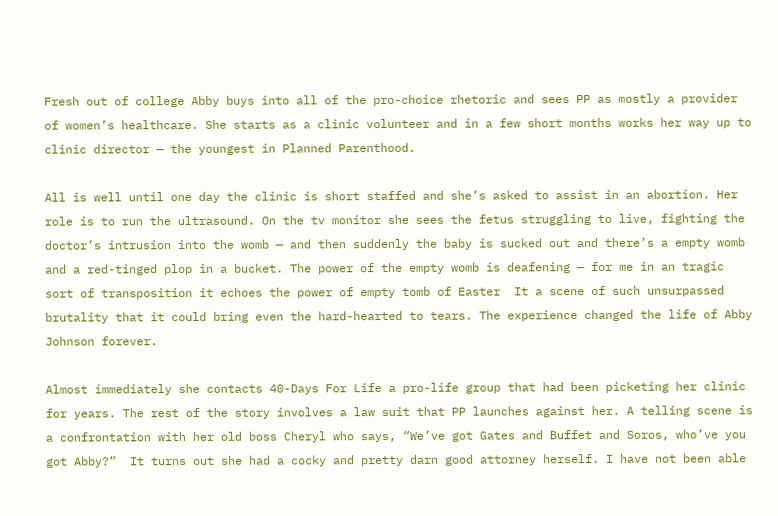Fresh out of college Abby buys into all of the pro-choice rhetoric and sees PP as mostly a provider of women’s healthcare. She starts as a clinic volunteer and in a few short months works her way up to clinic director — the youngest in Planned Parenthood.

All is well until one day the clinic is short staffed and she’s asked to assist in an abortion. Her role is to run the ultrasound. On the tv monitor she sees the fetus struggling to live, fighting the doctor’s intrusion into the womb — and then suddenly the baby is sucked out and there’s a empty womb and a red-tinged plop in a bucket. The power of the empty womb is deafening — for me in an tragic sort of transposition it echoes the power of empty tomb of Easter  It a scene of such unsurpassed brutality that it could bring even the hard-hearted to tears. The experience changed the life of Abby Johnson forever.

Almost immediately she contacts 40-Days For Life a pro-life group that had been picketing her clinic for years. The rest of the story involves a law suit that PP launches against her. A telling scene is a confrontation with her old boss Cheryl who says, “We’ve got Gates and Buffet and Soros, who’ve you got Abby?”  It turns out she had a cocky and pretty darn good attorney herself. I have not been able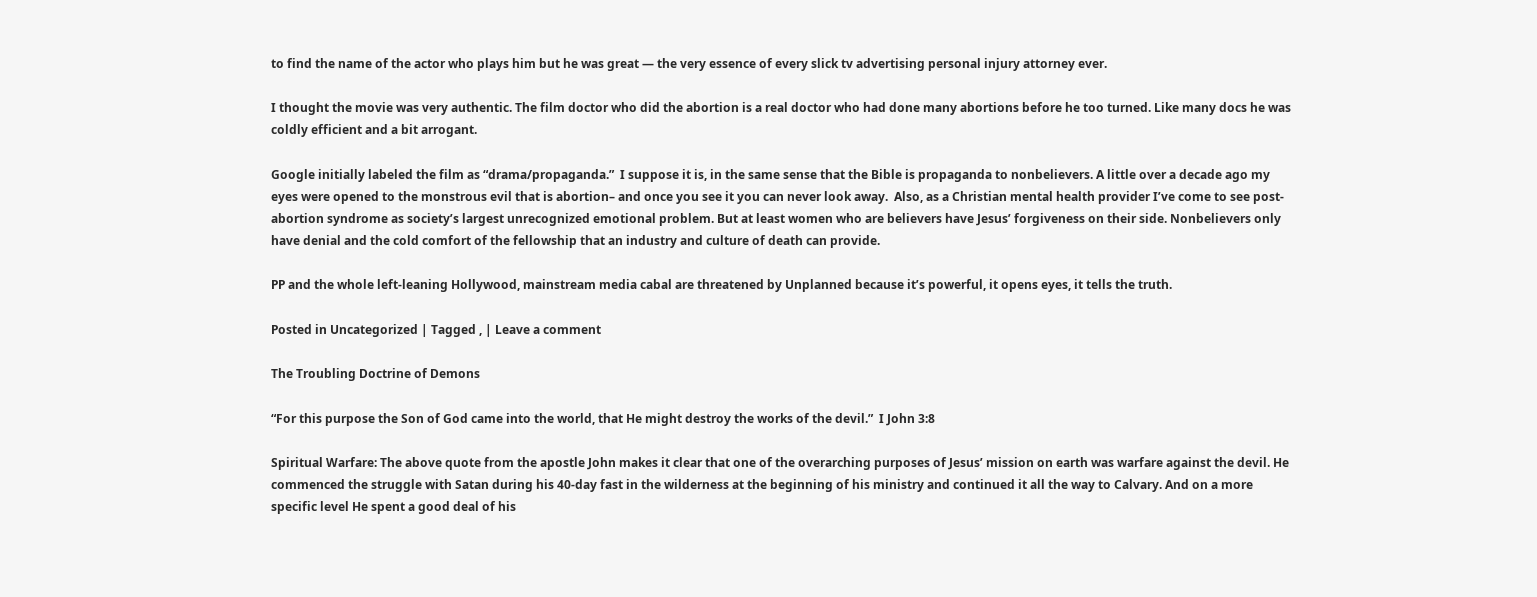to find the name of the actor who plays him but he was great — the very essence of every slick tv advertising personal injury attorney ever.

I thought the movie was very authentic. The film doctor who did the abortion is a real doctor who had done many abortions before he too turned. Like many docs he was coldly efficient and a bit arrogant.

Google initially labeled the film as “drama/propaganda.”  I suppose it is, in the same sense that the Bible is propaganda to nonbelievers. A little over a decade ago my eyes were opened to the monstrous evil that is abortion– and once you see it you can never look away.  Also, as a Christian mental health provider I’ve come to see post-abortion syndrome as society’s largest unrecognized emotional problem. But at least women who are believers have Jesus’ forgiveness on their side. Nonbelievers only have denial and the cold comfort of the fellowship that an industry and culture of death can provide.

PP and the whole left-leaning Hollywood, mainstream media cabal are threatened by Unplanned because it’s powerful, it opens eyes, it tells the truth.

Posted in Uncategorized | Tagged , | Leave a comment

The Troubling Doctrine of Demons

“For this purpose the Son of God came into the world, that He might destroy the works of the devil.”  I John 3:8

Spiritual Warfare: The above quote from the apostle John makes it clear that one of the overarching purposes of Jesus’ mission on earth was warfare against the devil. He commenced the struggle with Satan during his 40-day fast in the wilderness at the beginning of his ministry and continued it all the way to Calvary. And on a more specific level He spent a good deal of his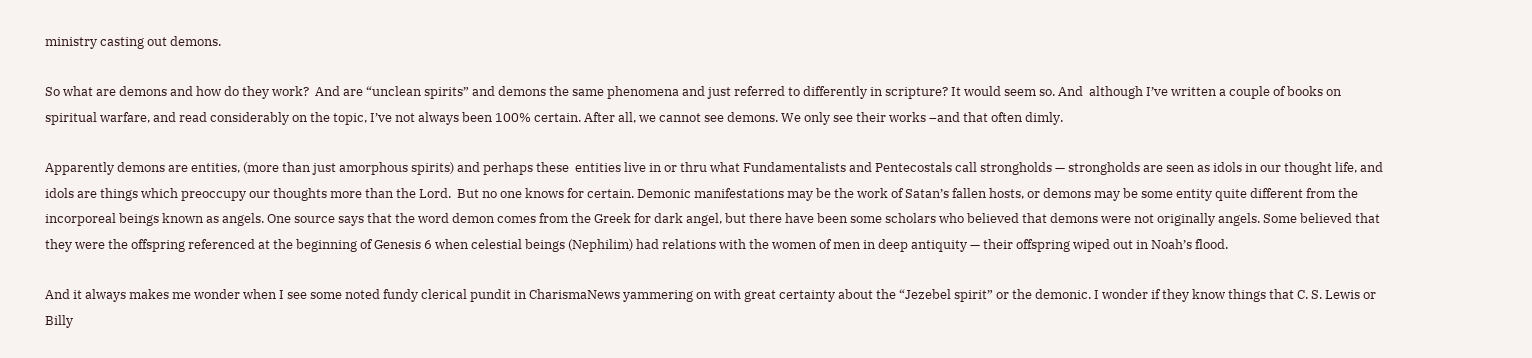ministry casting out demons.

So what are demons and how do they work?  And are “unclean spirits” and demons the same phenomena and just referred to differently in scripture? It would seem so. And  although I’ve written a couple of books on spiritual warfare, and read considerably on the topic, I’ve not always been 100% certain. After all, we cannot see demons. We only see their works –and that often dimly.

Apparently demons are entities, (more than just amorphous spirits) and perhaps these  entities live in or thru what Fundamentalists and Pentecostals call strongholds — strongholds are seen as idols in our thought life, and idols are things which preoccupy our thoughts more than the Lord.  But no one knows for certain. Demonic manifestations may be the work of Satan’s fallen hosts, or demons may be some entity quite different from the incorporeal beings known as angels. One source says that the word demon comes from the Greek for dark angel, but there have been some scholars who believed that demons were not originally angels. Some believed that they were the offspring referenced at the beginning of Genesis 6 when celestial beings (Nephilim) had relations with the women of men in deep antiquity — their offspring wiped out in Noah’s flood.

And it always makes me wonder when I see some noted fundy clerical pundit in CharismaNews yammering on with great certainty about the “Jezebel spirit” or the demonic. I wonder if they know things that C. S. Lewis or Billy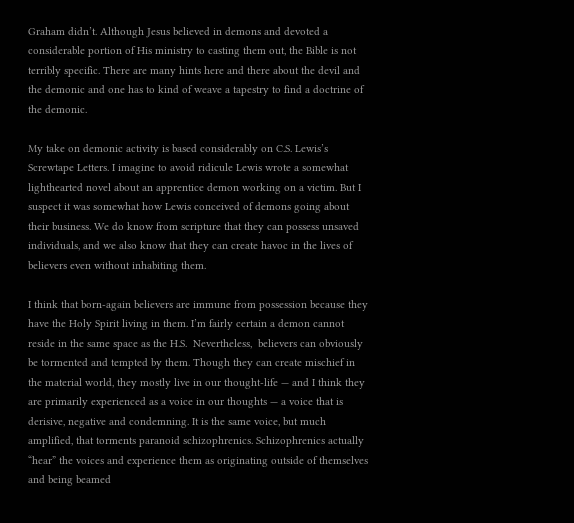Graham didn’t. Although Jesus believed in demons and devoted a considerable portion of His ministry to casting them out, the Bible is not terribly specific. There are many hints here and there about the devil and the demonic and one has to kind of weave a tapestry to find a doctrine of the demonic.

My take on demonic activity is based considerably on C.S. Lewis’s Screwtape Letters. I imagine to avoid ridicule Lewis wrote a somewhat lighthearted novel about an apprentice demon working on a victim. But I suspect it was somewhat how Lewis conceived of demons going about their business. We do know from scripture that they can possess unsaved individuals, and we also know that they can create havoc in the lives of believers even without inhabiting them.

I think that born-again believers are immune from possession because they have the Holy Spirit living in them. I’m fairly certain a demon cannot reside in the same space as the H.S.  Nevertheless,  believers can obviously be tormented and tempted by them. Though they can create mischief in the material world, they mostly live in our thought-life — and I think they are primarily experienced as a voice in our thoughts — a voice that is derisive, negative and condemning. It is the same voice, but much amplified, that torments paranoid schizophrenics. Schizophrenics actually “hear” the voices and experience them as originating outside of themselves and being beamed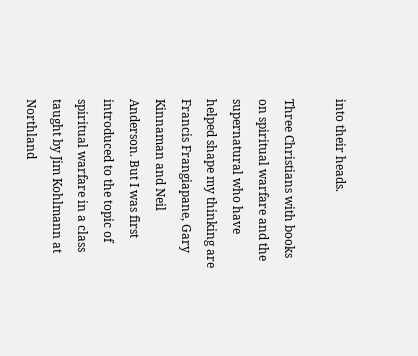into their heads.

Three Christians with books on spiritual warfare and the supernatural who have helped shape my thinking are Francis Frangiapane, Gary Kinnaman and Neil Anderson. But I was first introduced to the topic of spiritual warfare in a class taught by Jim Kohlmann at Northland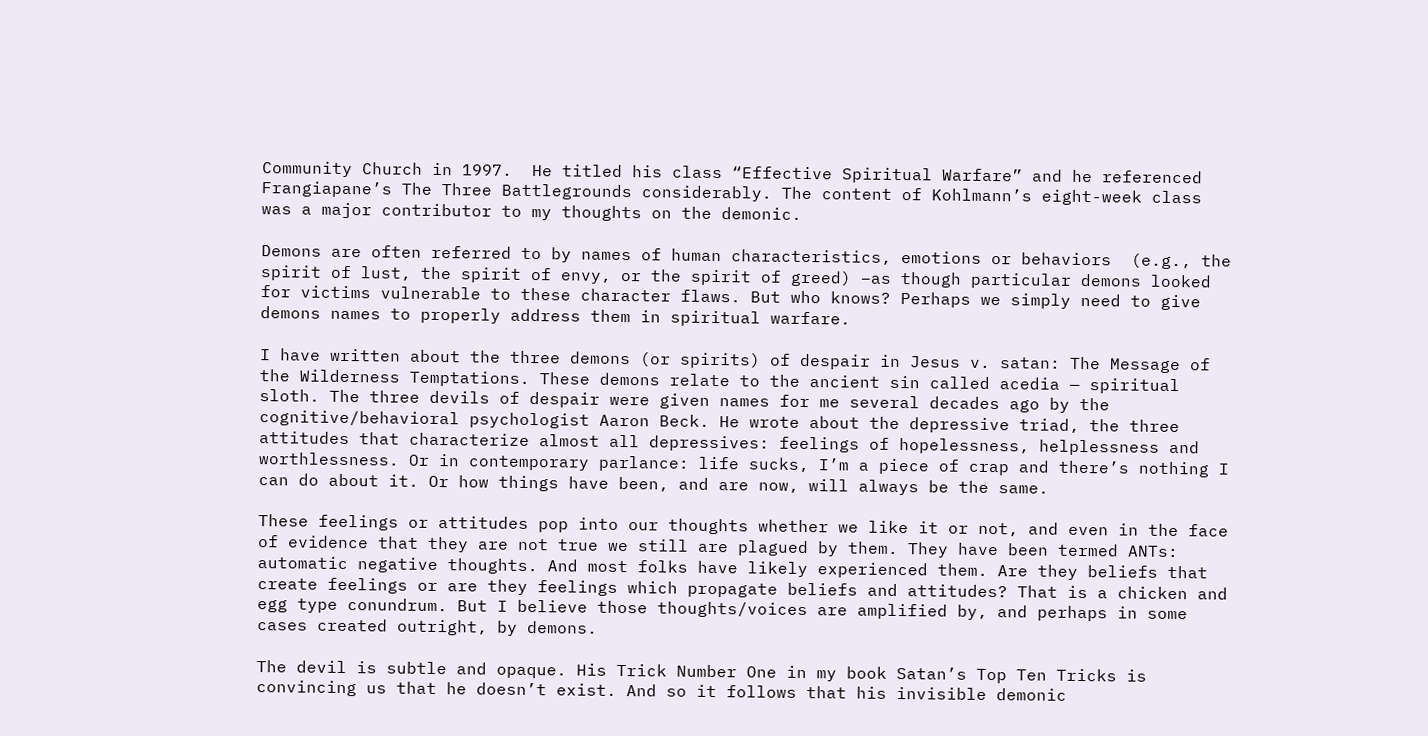Community Church in 1997.  He titled his class “Effective Spiritual Warfare” and he referenced Frangiapane’s The Three Battlegrounds considerably. The content of Kohlmann’s eight-week class was a major contributor to my thoughts on the demonic.

Demons are often referred to by names of human characteristics, emotions or behaviors  (e.g., the spirit of lust, the spirit of envy, or the spirit of greed) –as though particular demons looked for victims vulnerable to these character flaws. But who knows? Perhaps we simply need to give demons names to properly address them in spiritual warfare.

I have written about the three demons (or spirits) of despair in Jesus v. satan: The Message of the Wilderness Temptations. These demons relate to the ancient sin called acedia — spiritual sloth. The three devils of despair were given names for me several decades ago by the cognitive/behavioral psychologist Aaron Beck. He wrote about the depressive triad, the three attitudes that characterize almost all depressives: feelings of hopelessness, helplessness and worthlessness. Or in contemporary parlance: life sucks, I’m a piece of crap and there’s nothing I can do about it. Or how things have been, and are now, will always be the same.

These feelings or attitudes pop into our thoughts whether we like it or not, and even in the face of evidence that they are not true we still are plagued by them. They have been termed ANTs: automatic negative thoughts. And most folks have likely experienced them. Are they beliefs that create feelings or are they feelings which propagate beliefs and attitudes? That is a chicken and egg type conundrum. But I believe those thoughts/voices are amplified by, and perhaps in some cases created outright, by demons.

The devil is subtle and opaque. His Trick Number One in my book Satan’s Top Ten Tricks is convincing us that he doesn’t exist. And so it follows that his invisible demonic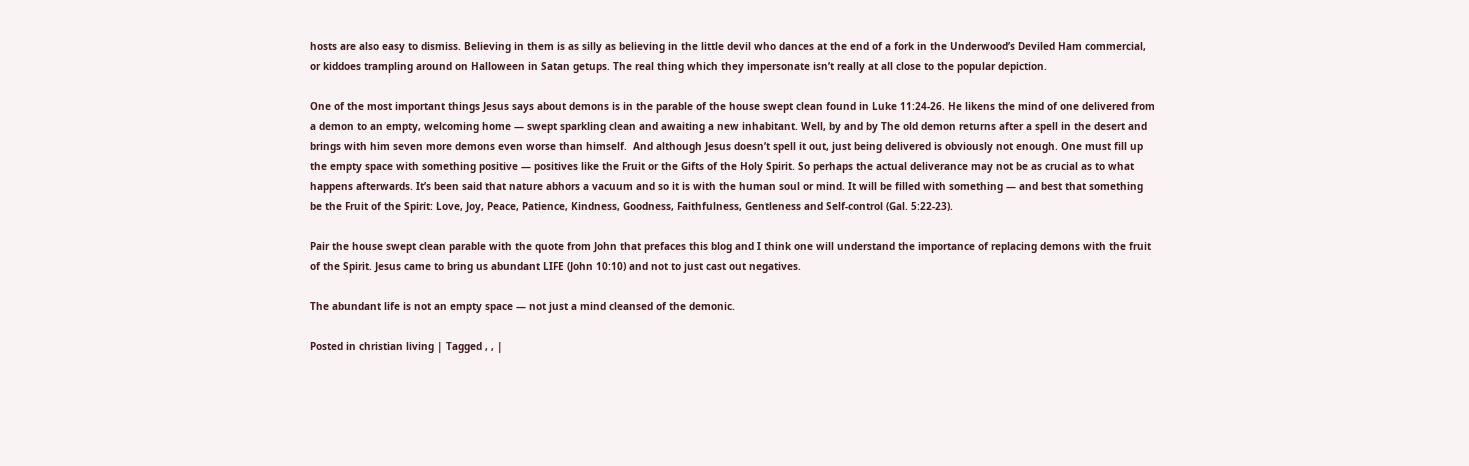hosts are also easy to dismiss. Believing in them is as silly as believing in the little devil who dances at the end of a fork in the Underwood’s Deviled Ham commercial, or kiddoes trampling around on Halloween in Satan getups. The real thing which they impersonate isn’t really at all close to the popular depiction.

One of the most important things Jesus says about demons is in the parable of the house swept clean found in Luke 11:24-26. He likens the mind of one delivered from a demon to an empty, welcoming home — swept sparkling clean and awaiting a new inhabitant. Well, by and by The old demon returns after a spell in the desert and brings with him seven more demons even worse than himself.  And although Jesus doesn’t spell it out, just being delivered is obviously not enough. One must fill up the empty space with something positive — positives like the Fruit or the Gifts of the Holy Spirit. So perhaps the actual deliverance may not be as crucial as to what happens afterwards. It’s been said that nature abhors a vacuum and so it is with the human soul or mind. It will be filled with something — and best that something be the Fruit of the Spirit: Love, Joy, Peace, Patience, Kindness, Goodness, Faithfulness, Gentleness and Self-control (Gal. 5:22-23).

Pair the house swept clean parable with the quote from John that prefaces this blog and I think one will understand the importance of replacing demons with the fruit of the Spirit. Jesus came to bring us abundant LIFE (John 10:10) and not to just cast out negatives.

The abundant life is not an empty space — not just a mind cleansed of the demonic.

Posted in christian living | Tagged , , |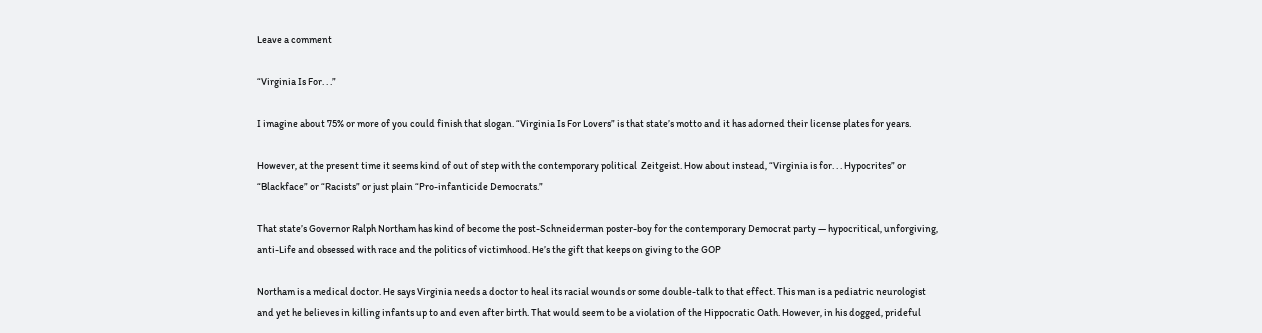Leave a comment

“Virginia Is For. . .”

I imagine about 75% or more of you could finish that slogan. “Virginia Is For Lovers” is that state’s motto and it has adorned their license plates for years.

However, at the present time it seems kind of out of step with the contemporary political  Zeitgeist. How about instead, “Virginia is for. . . Hypocrites” or “Blackface” or “Racists” or just plain “Pro-infanticide Democrats.”

That state’s Governor Ralph Northam has kind of become the post-Schneiderman poster-boy for the contemporary Democrat party — hypocritical, unforgiving, anti-Life and obsessed with race and the politics of victimhood. He’s the gift that keeps on giving to the GOP

Northam is a medical doctor. He says Virginia needs a doctor to heal its racial wounds or some double-talk to that effect. This man is a pediatric neurologist and yet he believes in killing infants up to and even after birth. That would seem to be a violation of the Hippocratic Oath. However, in his dogged, prideful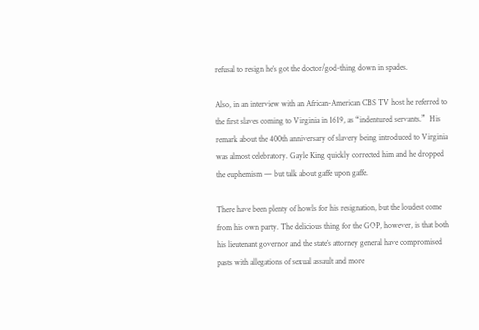refusal to resign he’s got the doctor/god-thing down in spades.

Also, in an interview with an African-American CBS TV host he referred to the first slaves coming to Virginia in 1619, as “indentured servants.”  His remark about the 400th anniversary of slavery being introduced to Virginia was almost celebratory. Gayle King quickly corrected him and he dropped the euphemism — but talk about gaffe upon gaffe.

There have been plenty of howls for his resignation, but the loudest come from his own party. The delicious thing for the GOP, however, is that both his lieutenant governor and the state’s attorney general have compromised pasts with allegations of sexual assault and more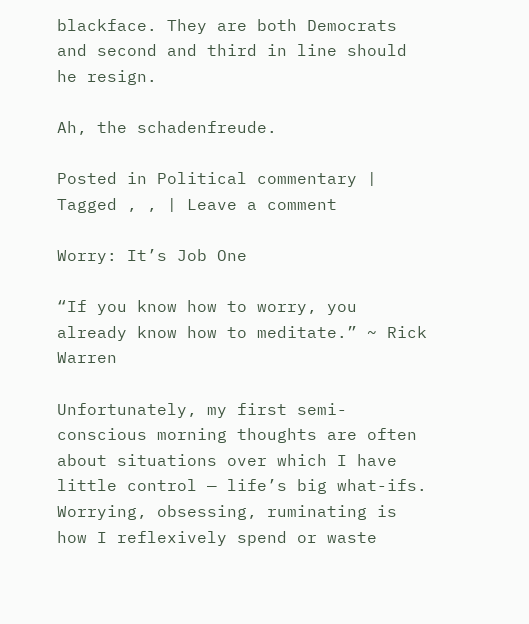blackface. They are both Democrats and second and third in line should he resign.

Ah, the schadenfreude.

Posted in Political commentary | Tagged , , | Leave a comment

Worry: It’s Job One

“If you know how to worry, you already know how to meditate.” ~ Rick Warren

Unfortunately, my first semi-conscious morning thoughts are often about situations over which I have little control — life’s big what-ifs.  Worrying, obsessing, ruminating is how I reflexively spend or waste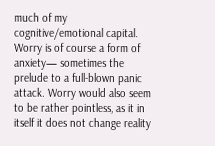much of my cognitive/emotional capital.  Worry is of course a form of anxiety— sometimes the prelude to a full-blown panic attack. Worry would also seem to be rather pointless, as it in itself it does not change reality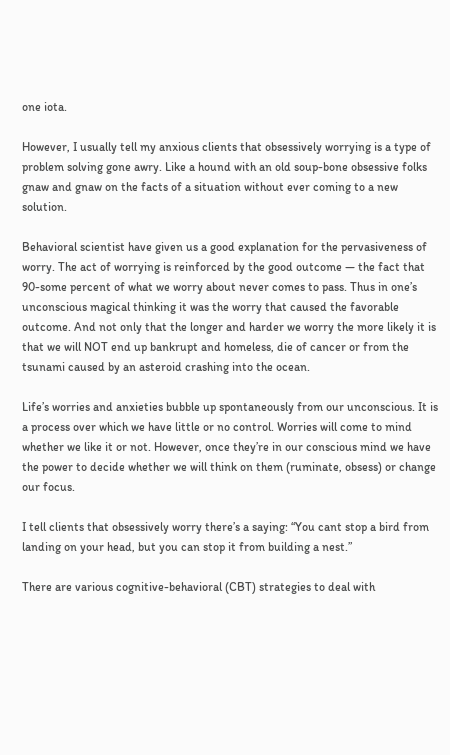one iota.

However, I usually tell my anxious clients that obsessively worrying is a type of problem solving gone awry. Like a hound with an old soup-bone obsessive folks gnaw and gnaw on the facts of a situation without ever coming to a new solution.

Behavioral scientist have given us a good explanation for the pervasiveness of worry. The act of worrying is reinforced by the good outcome — the fact that 90-some percent of what we worry about never comes to pass. Thus in one’s unconscious magical thinking it was the worry that caused the favorable outcome. And not only that the longer and harder we worry the more likely it is that we will NOT end up bankrupt and homeless, die of cancer or from the tsunami caused by an asteroid crashing into the ocean.

Life’s worries and anxieties bubble up spontaneously from our unconscious. It is a process over which we have little or no control. Worries will come to mind whether we like it or not. However, once they’re in our conscious mind we have the power to decide whether we will think on them (ruminate, obsess) or change our focus.

I tell clients that obsessively worry there’s a saying: “You cant stop a bird from landing on your head, but you can stop it from building a nest.”

There are various cognitive-behavioral (CBT) strategies to deal with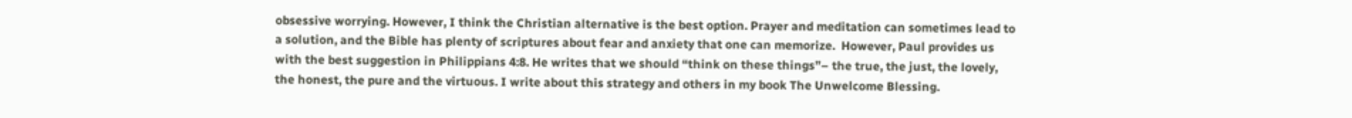obsessive worrying. However, I think the Christian alternative is the best option. Prayer and meditation can sometimes lead to a solution, and the Bible has plenty of scriptures about fear and anxiety that one can memorize.  However, Paul provides us with the best suggestion in Philippians 4:8. He writes that we should “think on these things”– the true, the just, the lovely, the honest, the pure and the virtuous. I write about this strategy and others in my book The Unwelcome Blessing.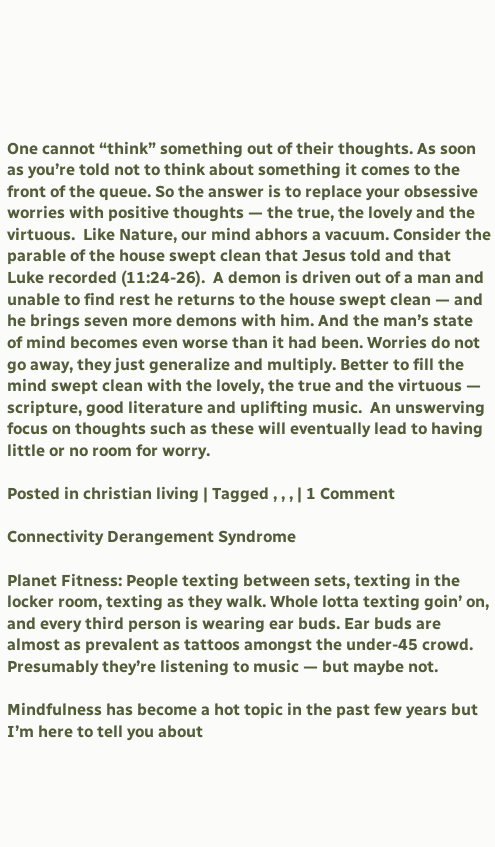One cannot “think” something out of their thoughts. As soon as you’re told not to think about something it comes to the front of the queue. So the answer is to replace your obsessive worries with positive thoughts — the true, the lovely and the virtuous.  Like Nature, our mind abhors a vacuum. Consider the parable of the house swept clean that Jesus told and that Luke recorded (11:24-26).  A demon is driven out of a man and unable to find rest he returns to the house swept clean — and he brings seven more demons with him. And the man’s state of mind becomes even worse than it had been. Worries do not go away, they just generalize and multiply. Better to fill the mind swept clean with the lovely, the true and the virtuous — scripture, good literature and uplifting music.  An unswerving focus on thoughts such as these will eventually lead to having little or no room for worry.

Posted in christian living | Tagged , , , | 1 Comment

Connectivity Derangement Syndrome

Planet Fitness: People texting between sets, texting in the locker room, texting as they walk. Whole lotta texting goin’ on, and every third person is wearing ear buds. Ear buds are almost as prevalent as tattoos amongst the under-45 crowd. Presumably they’re listening to music — but maybe not.

Mindfulness has become a hot topic in the past few years but I’m here to tell you about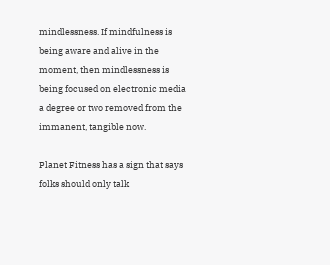mindlessness. If mindfulness is being aware and alive in the moment, then mindlessness is being focused on electronic media a degree or two removed from the immanent, tangible now.

Planet Fitness has a sign that says folks should only talk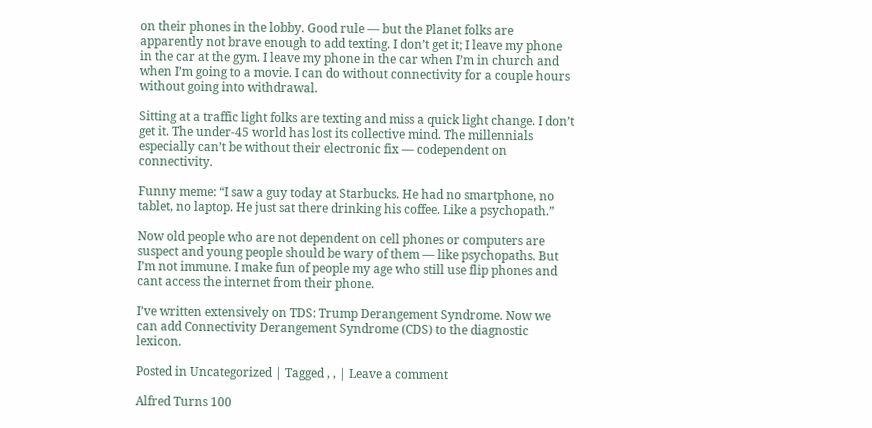on their phones in the lobby. Good rule — but the Planet folks are apparently not brave enough to add texting. I don’t get it; I leave my phone in the car at the gym. I leave my phone in the car when I’m in church and when I’m going to a movie. I can do without connectivity for a couple hours without going into withdrawal.

Sitting at a traffic light folks are texting and miss a quick light change. I don’t get it. The under-45 world has lost its collective mind. The millennials especially can’t be without their electronic fix — codependent on connectivity.

Funny meme: “I saw a guy today at Starbucks. He had no smartphone, no tablet, no laptop. He just sat there drinking his coffee. Like a psychopath.”

Now old people who are not dependent on cell phones or computers are suspect and young people should be wary of them — like psychopaths. But I’m not immune. I make fun of people my age who still use flip phones and cant access the internet from their phone.

I’ve written extensively on TDS: Trump Derangement Syndrome. Now we can add Connectivity Derangement Syndrome (CDS) to the diagnostic lexicon.

Posted in Uncategorized | Tagged , , | Leave a comment

Alfred Turns 100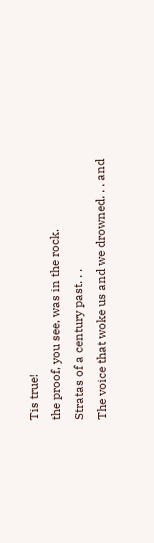Tis true!                                                                                                                                                     the proof, you see, was in the rock.                                                                                                            Stratas of a century past. . .                                                                                                            The voice that woke us and we drowned. . . and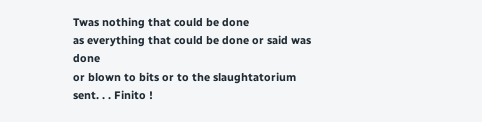Twas nothing that could be done                                                                                                   as everything that could be done or said was done                                                                          or blown to bits or to the slaughtatorium sent. . . Finito !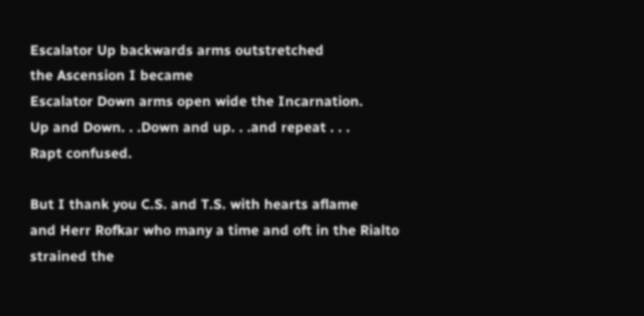Escalator Up backwards arms outstretched                                                                                          the Ascension I became                                                                                                                        Escalator Down arms open wide the Incarnation.                                                                       Up and Down. . .Down and up. . .and repeat . . .                                                                                      Rapt confused.

But I thank you C.S. and T.S. with hearts aflame                                                                            and Herr Rofkar who many a time and oft in the Rialto                                                                  strained the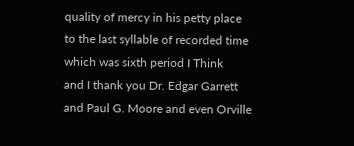quality of mercy in his petty place                                                                               to the last syllable of recorded time which was sixth period I Think                                                     and I thank you Dr. Edgar Garrett and Paul G. Moore and even Orville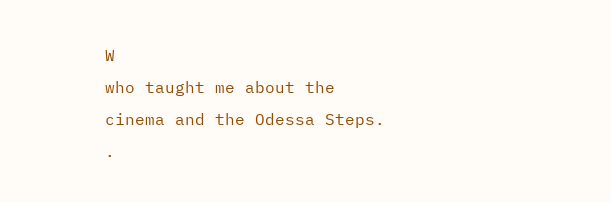W                                  who taught me about the cinema and the Odessa Steps. .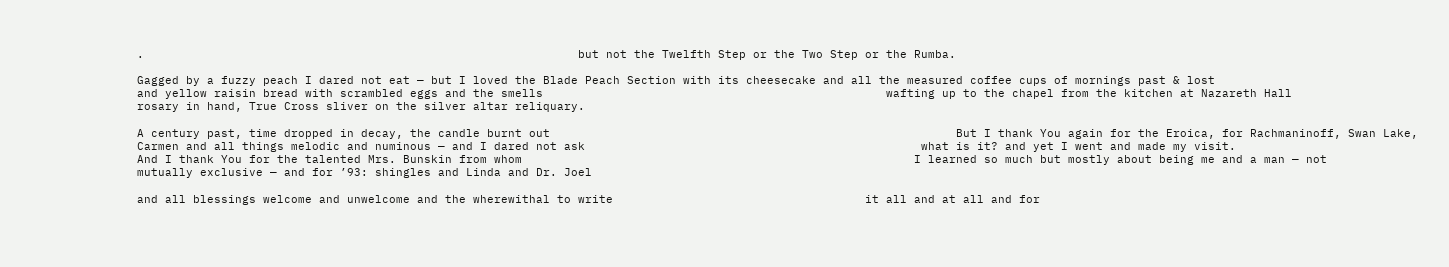.                                                              but not the Twelfth Step or the Two Step or the Rumba.

Gagged by a fuzzy peach I dared not eat — but I loved the Blade Peach Section with its cheesecake and all the measured coffee cups of mornings past & lost                                                   and yellow raisin bread with scrambled eggs and the smells                                                 wafting up to the chapel from the kitchen at Nazareth Hall                                                               rosary in hand, True Cross sliver on the silver altar reliquary.

A century past, time dropped in decay, the candle burnt out                                                          But I thank You again for the Eroica, for Rachmaninoff, Swan Lake,                                            Carmen and all things melodic and numinous — and I dared not ask                                                what is it? and yet I went and made my visit.                                                                                      And I thank You for the talented Mrs. Bunskin from whom                                                        I learned so much but mostly about being me and a man — not                                                    mutually exclusive — and for ’93: shingles and Linda and Dr. Joel

and all blessings welcome and unwelcome and the wherewithal to write                                    it all and at all and for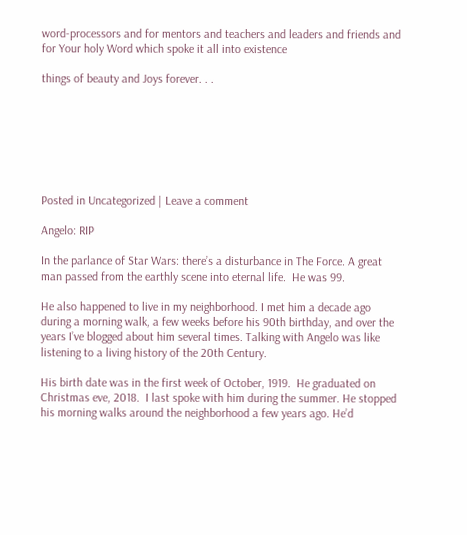word-processors and for mentors and teachers and leaders and friends and for Your holy Word which spoke it all into existence

things of beauty and Joys forever. . .







Posted in Uncategorized | Leave a comment

Angelo: RIP

In the parlance of Star Wars: there’s a disturbance in The Force. A great man passed from the earthly scene into eternal life.  He was 99.

He also happened to live in my neighborhood. I met him a decade ago during a morning walk, a few weeks before his 90th birthday, and over the years I’ve blogged about him several times. Talking with Angelo was like listening to a living history of the 20th Century.

His birth date was in the first week of October, 1919.  He graduated on Christmas eve, 2018.  I last spoke with him during the summer. He stopped his morning walks around the neighborhood a few years ago. He’d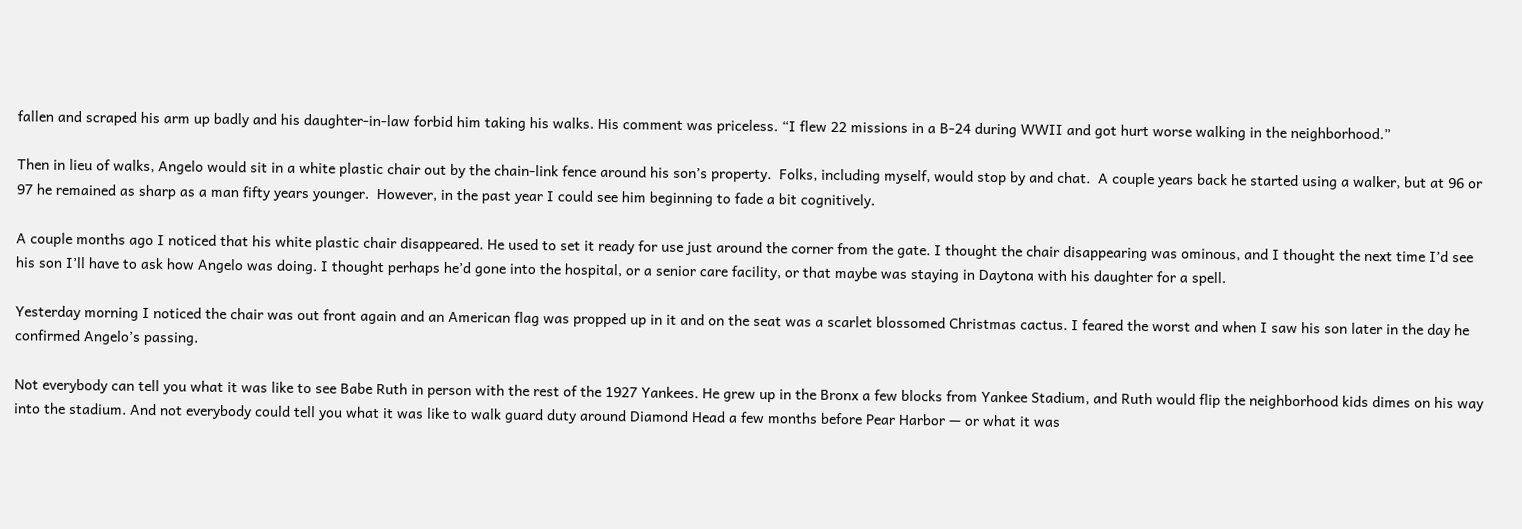fallen and scraped his arm up badly and his daughter-in-law forbid him taking his walks. His comment was priceless. “I flew 22 missions in a B-24 during WWII and got hurt worse walking in the neighborhood.”

Then in lieu of walks, Angelo would sit in a white plastic chair out by the chain-link fence around his son’s property.  Folks, including myself, would stop by and chat.  A couple years back he started using a walker, but at 96 or 97 he remained as sharp as a man fifty years younger.  However, in the past year I could see him beginning to fade a bit cognitively.

A couple months ago I noticed that his white plastic chair disappeared. He used to set it ready for use just around the corner from the gate. I thought the chair disappearing was ominous, and I thought the next time I’d see his son I’ll have to ask how Angelo was doing. I thought perhaps he’d gone into the hospital, or a senior care facility, or that maybe was staying in Daytona with his daughter for a spell.

Yesterday morning I noticed the chair was out front again and an American flag was propped up in it and on the seat was a scarlet blossomed Christmas cactus. I feared the worst and when I saw his son later in the day he confirmed Angelo’s passing.

Not everybody can tell you what it was like to see Babe Ruth in person with the rest of the 1927 Yankees. He grew up in the Bronx a few blocks from Yankee Stadium, and Ruth would flip the neighborhood kids dimes on his way into the stadium. And not everybody could tell you what it was like to walk guard duty around Diamond Head a few months before Pear Harbor — or what it was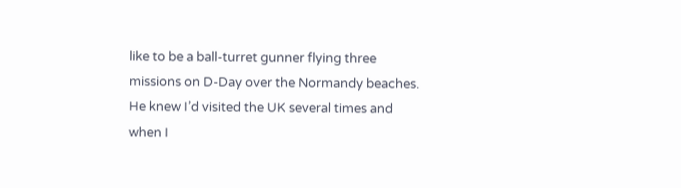like to be a ball-turret gunner flying three missions on D-Day over the Normandy beaches. He knew I’d visited the UK several times and when I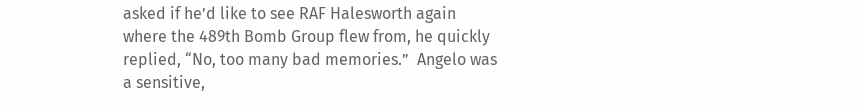asked if he’d like to see RAF Halesworth again where the 489th Bomb Group flew from, he quickly replied, “No, too many bad memories.”  Angelo was a sensitive,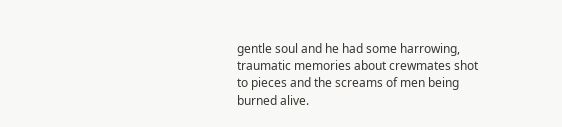gentle soul and he had some harrowing, traumatic memories about crewmates shot to pieces and the screams of men being burned alive.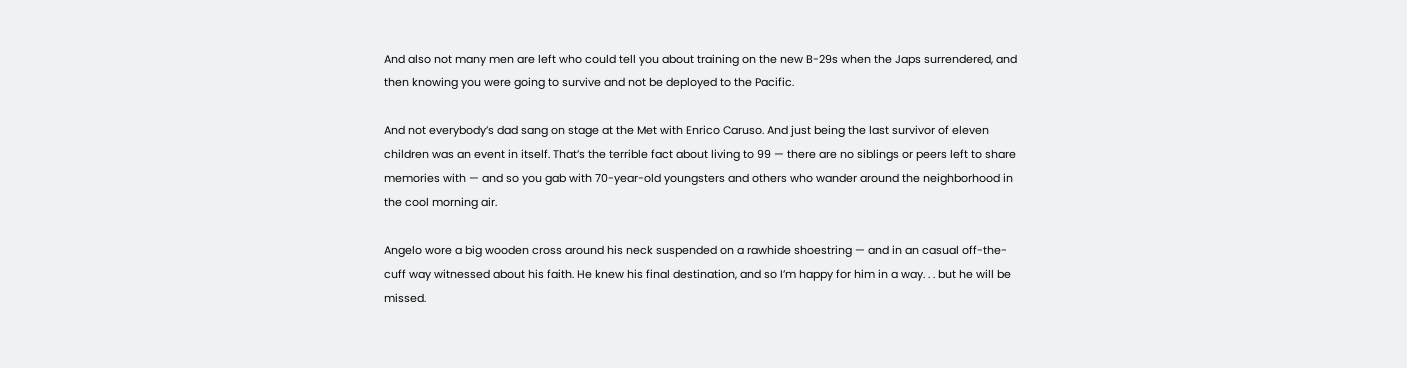And also not many men are left who could tell you about training on the new B-29s when the Japs surrendered, and then knowing you were going to survive and not be deployed to the Pacific.

And not everybody’s dad sang on stage at the Met with Enrico Caruso. And just being the last survivor of eleven children was an event in itself. That’s the terrible fact about living to 99 — there are no siblings or peers left to share memories with — and so you gab with 70-year-old youngsters and others who wander around the neighborhood in the cool morning air.

Angelo wore a big wooden cross around his neck suspended on a rawhide shoestring — and in an casual off-the-cuff way witnessed about his faith. He knew his final destination, and so I’m happy for him in a way. . . but he will be missed.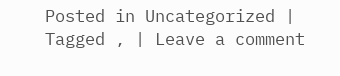Posted in Uncategorized | Tagged , | Leave a comment